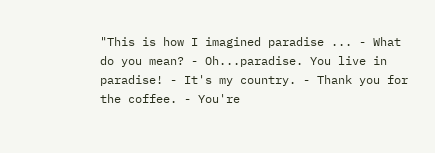"This is how I imagined paradise ... - What do you mean? - Oh...paradise. You live in paradise! - It's my country. - Thank you for the coffee. - You're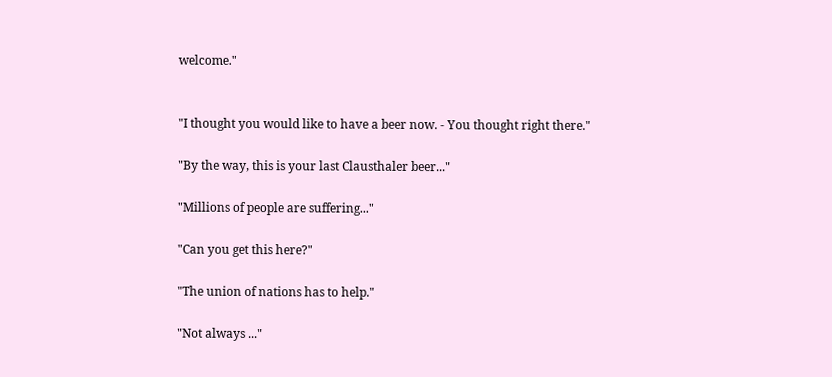welcome."


"I thought you would like to have a beer now. - You thought right there."

"By the way, this is your last Clausthaler beer..."

"Millions of people are suffering..."

"Can you get this here?"

"The union of nations has to help."

"Not always ..."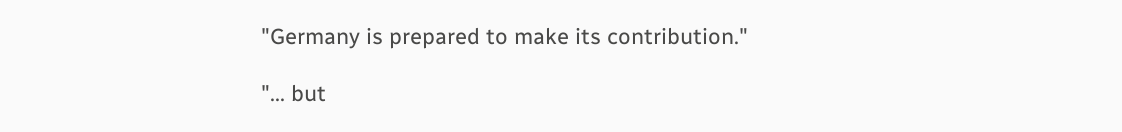"Germany is prepared to make its contribution."

"... but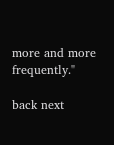more and more frequently."

back next